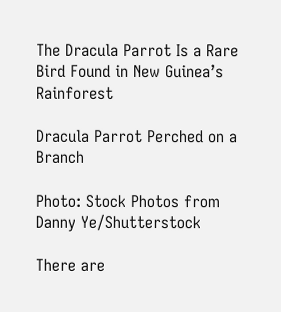The Dracula Parrot Is a Rare Bird Found in New Guinea’s Rainforest

Dracula Parrot Perched on a Branch

Photo: Stock Photos from Danny Ye/Shutterstock

There are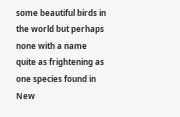some beautiful birds in the world but perhaps none with a name quite as frightening as one species found in New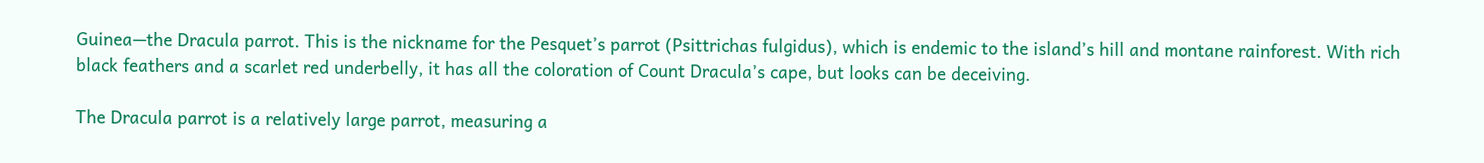Guinea—the Dracula parrot. This is the nickname for the Pesquet’s parrot (Psittrichas fulgidus), which is endemic to the island’s hill and montane rainforest. With rich black feathers and a scarlet red underbelly, it has all the coloration of Count Dracula’s cape, but looks can be deceiving.

The Dracula parrot is a relatively large parrot, measuring a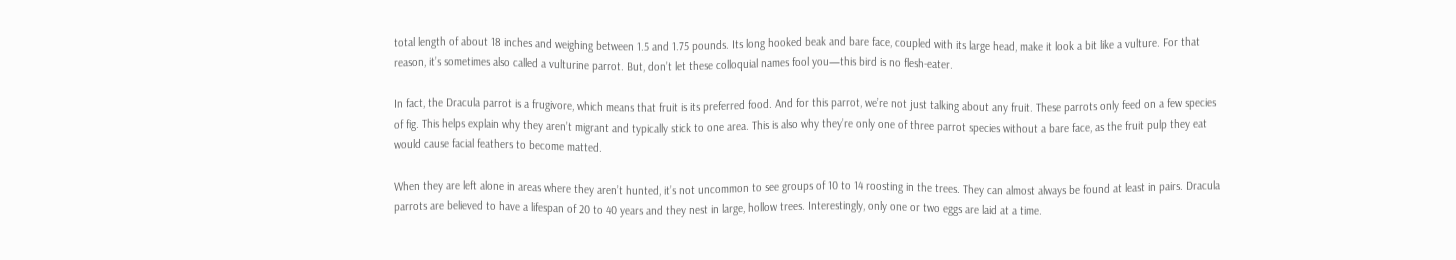total length of about 18 inches and weighing between 1.5 and 1.75 pounds. Its long hooked beak and bare face, coupled with its large head, make it look a bit like a vulture. For that reason, it’s sometimes also called a vulturine parrot. But, don’t let these colloquial names fool you—this bird is no flesh-eater.

In fact, the Dracula parrot is a frugivore, which means that fruit is its preferred food. And for this parrot, we’re not just talking about any fruit. These parrots only feed on a few species of fig. This helps explain why they aren’t migrant and typically stick to one area. This is also why they’re only one of three parrot species without a bare face, as the fruit pulp they eat would cause facial feathers to become matted.

When they are left alone in areas where they aren’t hunted, it’s not uncommon to see groups of 10 to 14 roosting in the trees. They can almost always be found at least in pairs. Dracula parrots are believed to have a lifespan of 20 to 40 years and they nest in large, hollow trees. Interestingly, only one or two eggs are laid at a time.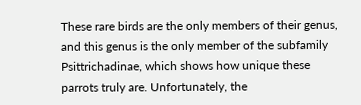These rare birds are the only members of their genus, and this genus is the only member of the subfamily Psittrichadinae, which shows how unique these parrots truly are. Unfortunately, the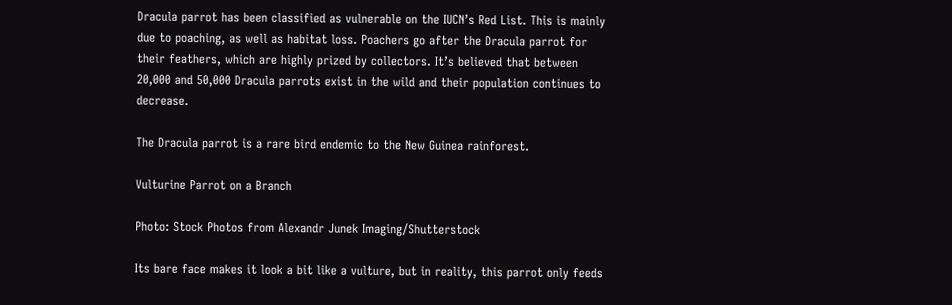Dracula parrot has been classified as vulnerable on the IUCN’s Red List. This is mainly due to poaching, as well as habitat loss. Poachers go after the Dracula parrot for their feathers, which are highly prized by collectors. It’s believed that between 20,000 and 50,000 Dracula parrots exist in the wild and their population continues to decrease.

The Dracula parrot is a rare bird endemic to the New Guinea rainforest.

Vulturine Parrot on a Branch

Photo: Stock Photos from Alexandr Junek Imaging/Shutterstock

Its bare face makes it look a bit like a vulture, but in reality, this parrot only feeds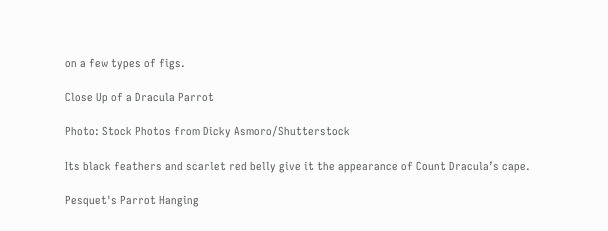on a few types of figs.

Close Up of a Dracula Parrot

Photo: Stock Photos from Dicky Asmoro/Shutterstock

Its black feathers and scarlet red belly give it the appearance of Count Dracula’s cape.

Pesquet's Parrot Hanging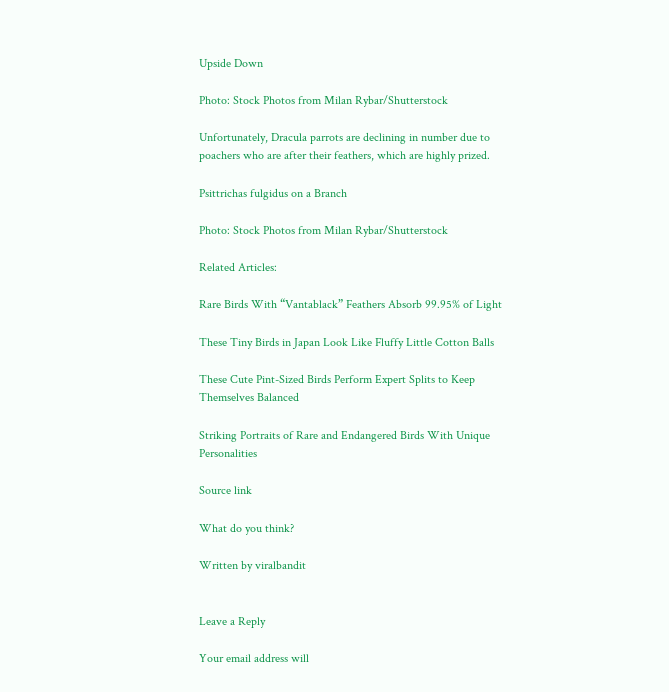Upside Down

Photo: Stock Photos from Milan Rybar/Shutterstock

Unfortunately, Dracula parrots are declining in number due to poachers who are after their feathers, which are highly prized.

Psittrichas fulgidus on a Branch

Photo: Stock Photos from Milan Rybar/Shutterstock

Related Articles:

Rare Birds With “Vantablack” Feathers Absorb 99.95% of Light

These Tiny Birds in Japan Look Like Fluffy Little Cotton Balls

These Cute Pint-Sized Birds Perform Expert Splits to Keep Themselves Balanced

Striking Portraits of Rare and Endangered Birds With Unique Personalities

Source link

What do you think?

Written by viralbandit


Leave a Reply

Your email address will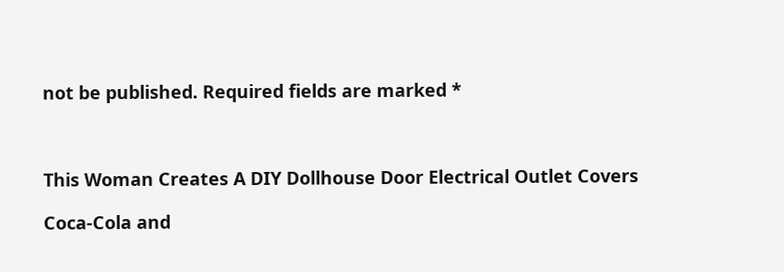not be published. Required fields are marked *



This Woman Creates A DIY Dollhouse Door Electrical Outlet Covers

Coca-Cola and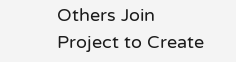Others Join Project to Create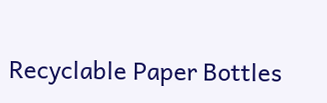Recyclable Paper Bottles